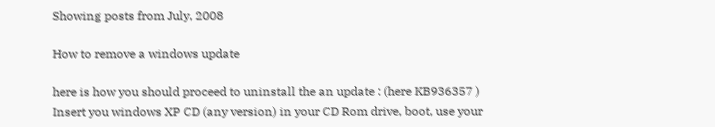Showing posts from July, 2008

How to remove a windows update

here is how you should proceed to uninstall the an update : (here KB936357 ) Insert you windows XP CD (any version) in your CD Rom drive, boot, use your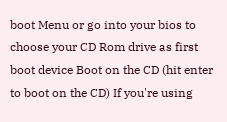boot Menu or go into your bios to choose your CD Rom drive as first boot device Boot on the CD (hit enter to boot on the CD) If you're using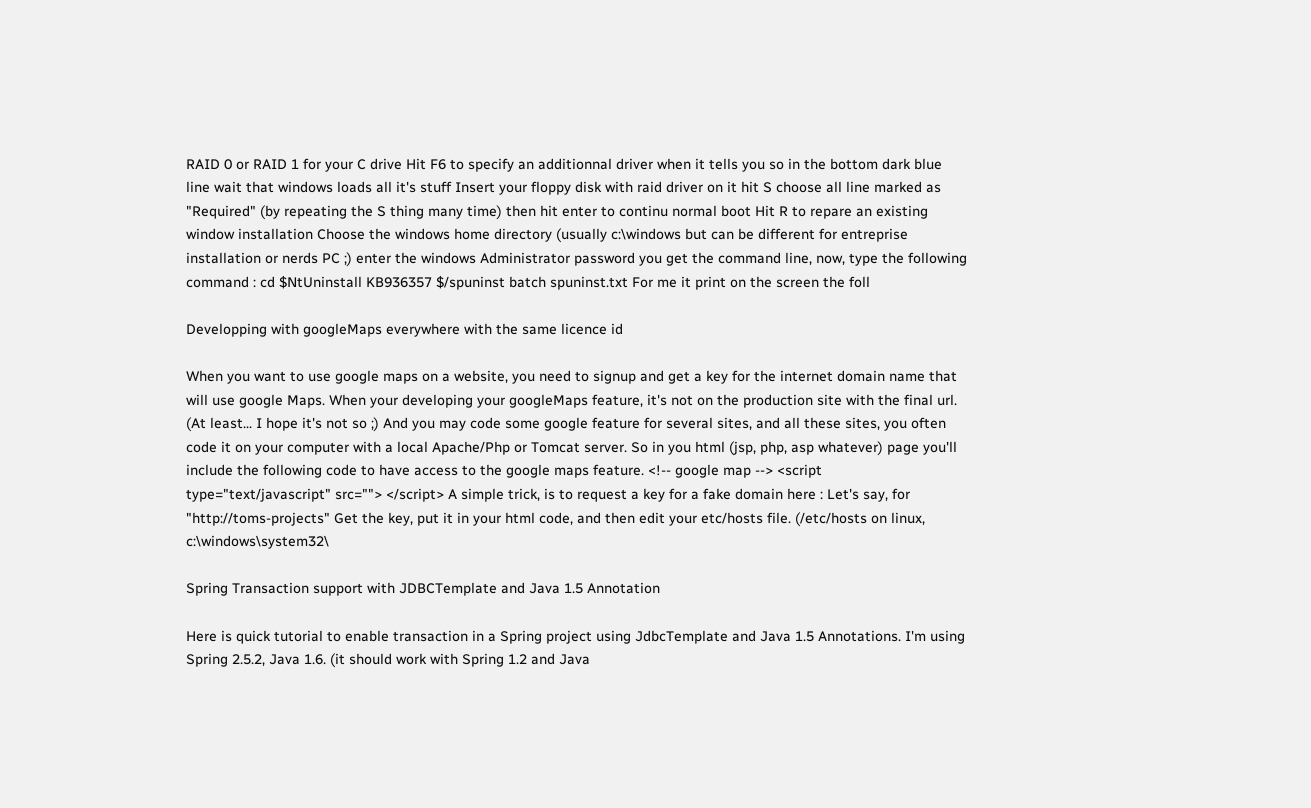RAID 0 or RAID 1 for your C drive Hit F6 to specify an additionnal driver when it tells you so in the bottom dark blue line wait that windows loads all it's stuff Insert your floppy disk with raid driver on it hit S choose all line marked as "Required" (by repeating the S thing many time) then hit enter to continu normal boot Hit R to repare an existing window installation Choose the windows home directory (usually c:\windows but can be different for entreprise installation or nerds PC ;) enter the windows Administrator password you get the command line, now, type the following command : cd $NtUninstall KB936357 $/spuninst batch spuninst.txt For me it print on the screen the foll

Developping with googleMaps everywhere with the same licence id

When you want to use google maps on a website, you need to signup and get a key for the internet domain name that will use google Maps. When your developing your googleMaps feature, it's not on the production site with the final url. (At least... I hope it's not so ;) And you may code some google feature for several sites, and all these sites, you often code it on your computer with a local Apache/Php or Tomcat server. So in you html (jsp, php, asp whatever) page you'll include the following code to have access to the google maps feature. <!-- google map --> <script type="text/javascript" src=""> </script> A simple trick, is to request a key for a fake domain here : Let's say, for "http://toms-projects" Get the key, put it in your html code, and then edit your etc/hosts file. (/etc/hosts on linux, c:\windows\system32\

Spring Transaction support with JDBCTemplate and Java 1.5 Annotation

Here is quick tutorial to enable transaction in a Spring project using JdbcTemplate and Java 1.5 Annotations. I'm using Spring 2.5.2, Java 1.6. (it should work with Spring 1.2 and Java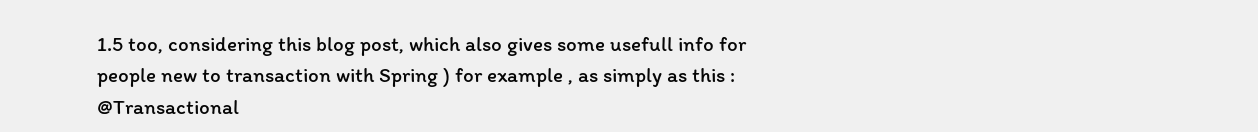1.5 too, considering this blog post, which also gives some usefull info for people new to transaction with Spring ) for example , as simply as this : @Transactional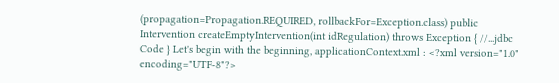(propagation=Propagation.REQUIRED, rollbackFor=Exception.class) public Intervention createEmptyIntervention(int idRegulation) throws Exception { //...jdbc Code } Let's begin with the beginning, applicationContext.xml : <?xml version="1.0" encoding="UTF-8"?>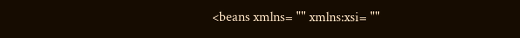<beans xmlns= "" xmlns:xsi= ""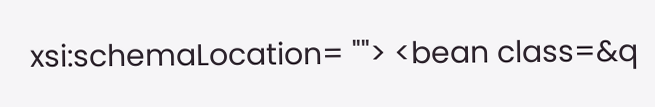xsi:schemaLocation= ""> <bean class=&q